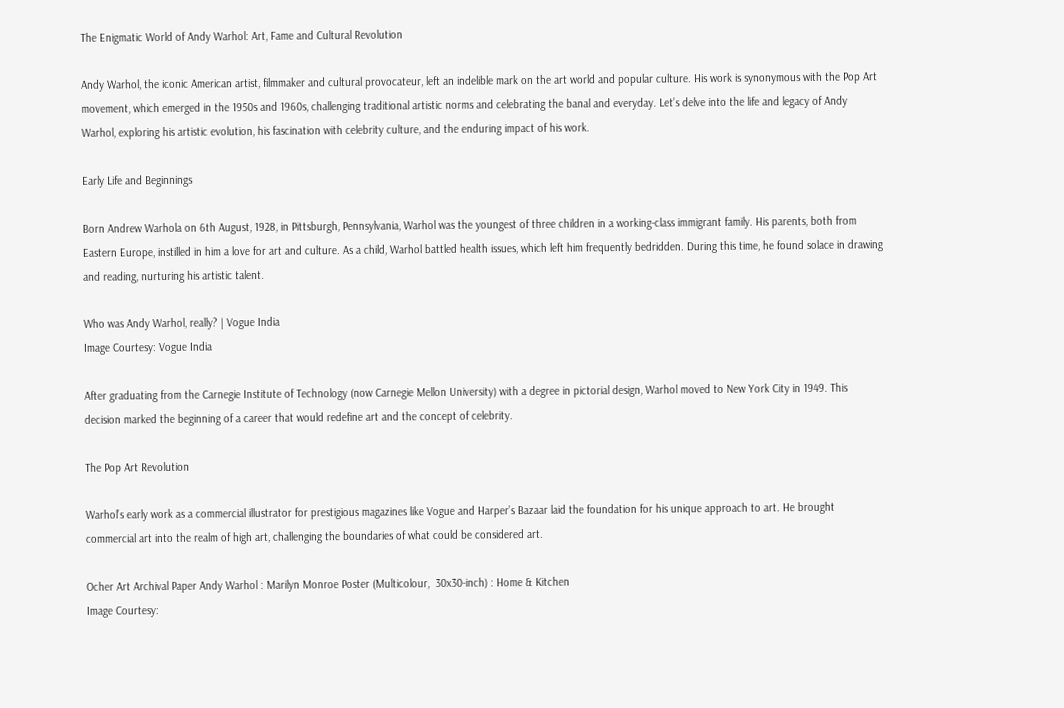The Enigmatic World of Andy Warhol: Art, Fame and Cultural Revolution

Andy Warhol, the iconic American artist, filmmaker and cultural provocateur, left an indelible mark on the art world and popular culture. His work is synonymous with the Pop Art movement, which emerged in the 1950s and 1960s, challenging traditional artistic norms and celebrating the banal and everyday. Let’s delve into the life and legacy of Andy Warhol, exploring his artistic evolution, his fascination with celebrity culture, and the enduring impact of his work.

Early Life and Beginnings

Born Andrew Warhola on 6th August, 1928, in Pittsburgh, Pennsylvania, Warhol was the youngest of three children in a working-class immigrant family. His parents, both from Eastern Europe, instilled in him a love for art and culture. As a child, Warhol battled health issues, which left him frequently bedridden. During this time, he found solace in drawing and reading, nurturing his artistic talent.

Who was Andy Warhol, really? | Vogue India
Image Courtesy: Vogue India

After graduating from the Carnegie Institute of Technology (now Carnegie Mellon University) with a degree in pictorial design, Warhol moved to New York City in 1949. This decision marked the beginning of a career that would redefine art and the concept of celebrity.

The Pop Art Revolution

Warhol’s early work as a commercial illustrator for prestigious magazines like Vogue and Harper’s Bazaar laid the foundation for his unique approach to art. He brought commercial art into the realm of high art, challenging the boundaries of what could be considered art.

Ocher Art Archival Paper Andy Warhol : Marilyn Monroe Poster (Multicolour,  30x30-inch) : Home & Kitchen
Image Courtesy: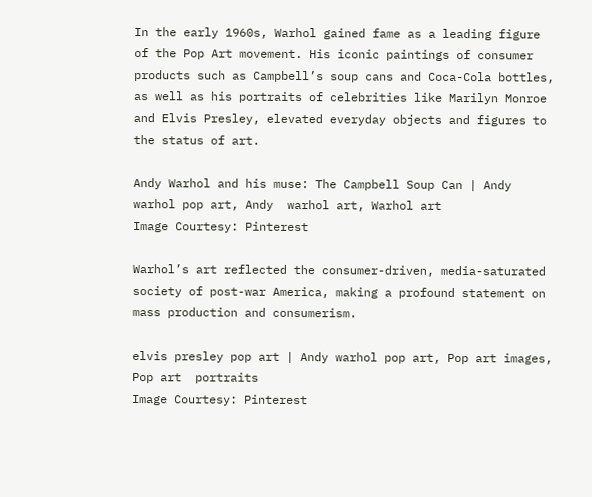In the early 1960s, Warhol gained fame as a leading figure of the Pop Art movement. His iconic paintings of consumer products such as Campbell’s soup cans and Coca-Cola bottles, as well as his portraits of celebrities like Marilyn Monroe and Elvis Presley, elevated everyday objects and figures to the status of art.

Andy Warhol and his muse: The Campbell Soup Can | Andy warhol pop art, Andy  warhol art, Warhol art
Image Courtesy: Pinterest

Warhol’s art reflected the consumer-driven, media-saturated society of post-war America, making a profound statement on mass production and consumerism.

elvis presley pop art | Andy warhol pop art, Pop art images, Pop art  portraits
Image Courtesy: Pinterest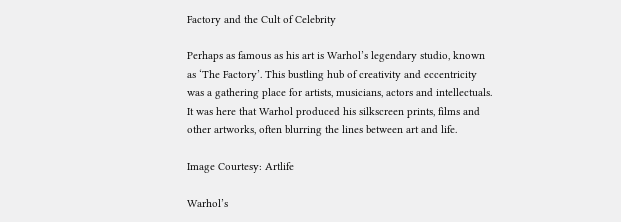Factory and the Cult of Celebrity

Perhaps as famous as his art is Warhol’s legendary studio, known as ‘The Factory’. This bustling hub of creativity and eccentricity was a gathering place for artists, musicians, actors and intellectuals. It was here that Warhol produced his silkscreen prints, films and other artworks, often blurring the lines between art and life.

Image Courtesy: Artlife

Warhol’s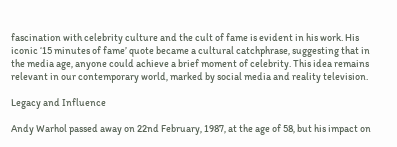fascination with celebrity culture and the cult of fame is evident in his work. His iconic ‘15 minutes of fame’ quote became a cultural catchphrase, suggesting that in the media age, anyone could achieve a brief moment of celebrity. This idea remains relevant in our contemporary world, marked by social media and reality television.

Legacy and Influence

Andy Warhol passed away on 22nd February, 1987, at the age of 58, but his impact on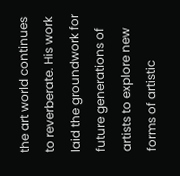the art world continues to reverberate. His work laid the groundwork for future generations of artists to explore new forms of artistic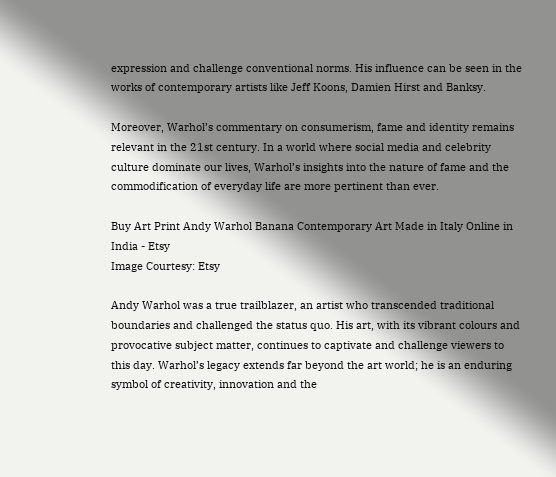expression and challenge conventional norms. His influence can be seen in the works of contemporary artists like Jeff Koons, Damien Hirst and Banksy.

Moreover, Warhol’s commentary on consumerism, fame and identity remains relevant in the 21st century. In a world where social media and celebrity culture dominate our lives, Warhol’s insights into the nature of fame and the commodification of everyday life are more pertinent than ever.

Buy Art Print Andy Warhol Banana Contemporary Art Made in Italy Online in  India - Etsy
Image Courtesy: Etsy

Andy Warhol was a true trailblazer, an artist who transcended traditional boundaries and challenged the status quo. His art, with its vibrant colours and provocative subject matter, continues to captivate and challenge viewers to this day. Warhol’s legacy extends far beyond the art world; he is an enduring symbol of creativity, innovation and the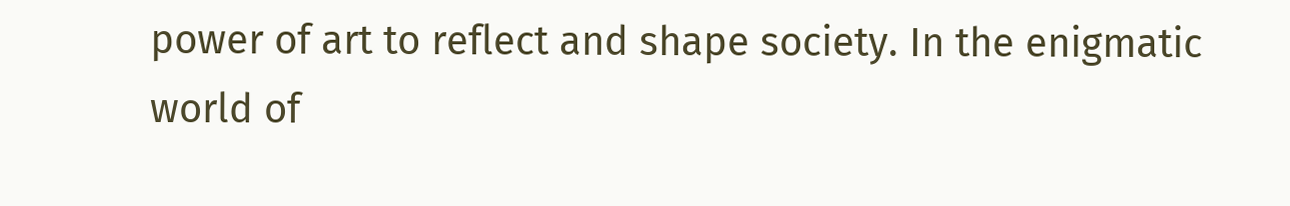power of art to reflect and shape society. In the enigmatic world of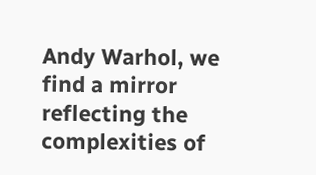Andy Warhol, we find a mirror reflecting the complexities of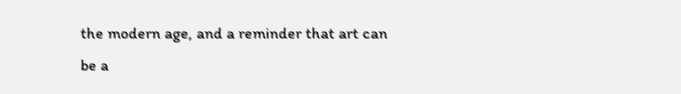the modern age, and a reminder that art can be a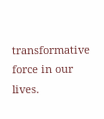transformative force in our lives.